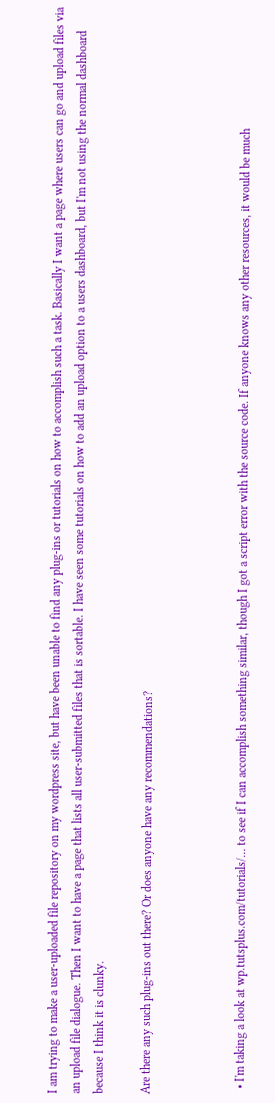I am trying to make a user-uploaded file repository on my wordpress site, but have been unable to find any plug-ins or tutorials on how to accomplish such a task. Basically I want a page where users can go and upload files via an upload file dialogue. Then I want to have a page that lists all user-submitted files that is sortable. I have seen some tutorials on how to add an upload option to a users dashboard, but I'm not using the normal dashboard because I think it is clunky.

Are there any such plug-ins out there? Or does anyone have any recommendations?



  • I'm taking a look at wp.tutsplus.com/tutorials/… to see if I can accomplish something similar, though I got a script error with the source code. If anyone knows any other resources, it would be much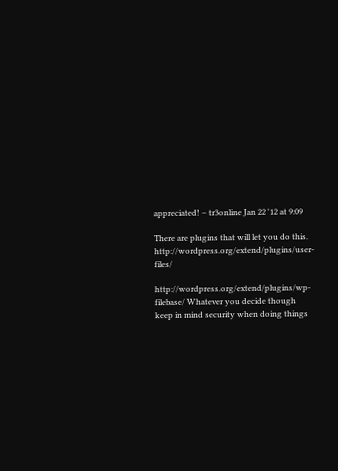appreciated! – tr3online Jan 22 '12 at 9:09

There are plugins that will let you do this. http://wordpress.org/extend/plugins/user-files/

http://wordpress.org/extend/plugins/wp-filebase/ Whatever you decide though keep in mind security when doing things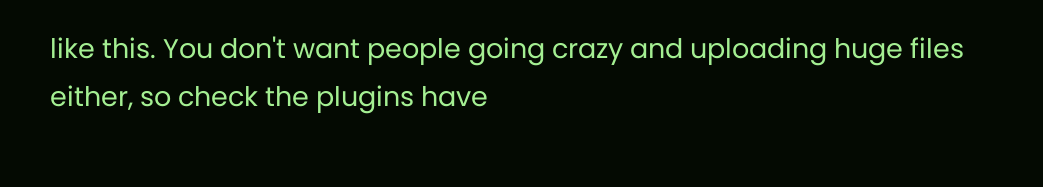like this. You don't want people going crazy and uploading huge files either, so check the plugins have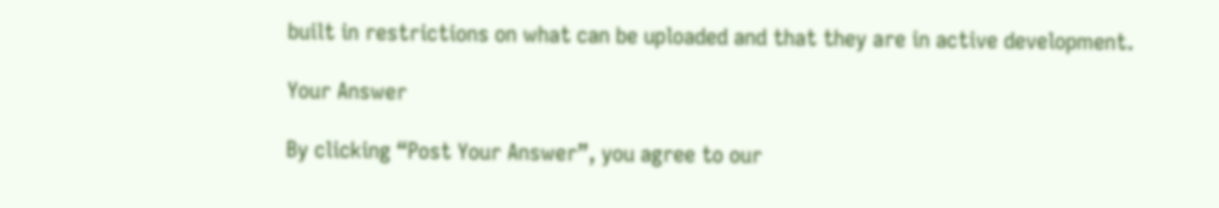built in restrictions on what can be uploaded and that they are in active development.

Your Answer

By clicking “Post Your Answer”, you agree to our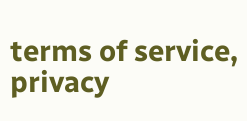terms of service, privacy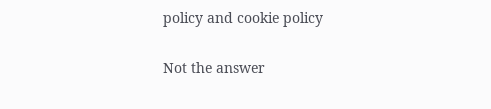policy and cookie policy

Not the answer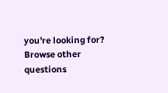you're looking for? Browse other questions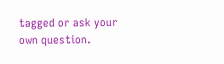tagged or ask your own question.